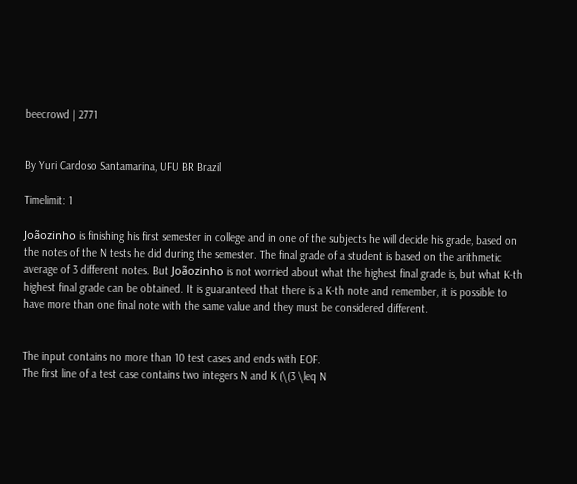beecrowd | 2771


By Yuri Cardoso Santamarina, UFU BR Brazil

Timelimit: 1

Joãozinho is finishing his first semester in college and in one of the subjects he will decide his grade, based on the notes of the N tests he did during the semester. The final grade of a student is based on the arithmetic average of 3 different notes. But Joãozinho is not worried about what the highest final grade is, but what K-th highest final grade can be obtained. It is guaranteed that there is a K-th note and remember, it is possible to have more than one final note with the same value and they must be considered different.


The input contains no more than 10 test cases and ends with EOF.
The first line of a test case contains two integers N and K (\(3 \leq N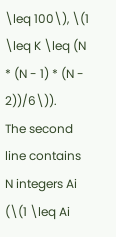\leq 100\), \(1 \leq K \leq (N * (N - 1) * (N - 2))/6\)).
The second line contains N integers Ai (\(1 \leq Ai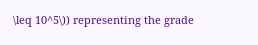\leq 10^5\)) representing the grade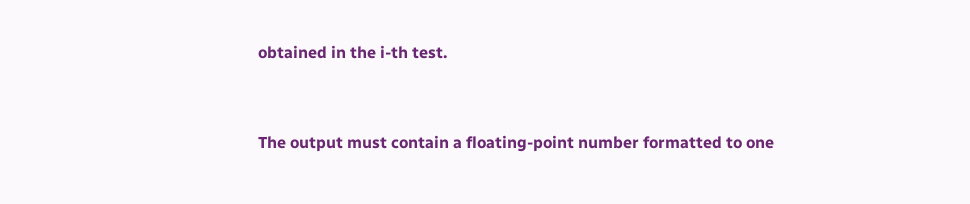obtained in the i-th test.


The output must contain a floating-point number formatted to one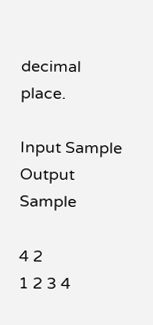decimal place.

Input Sample Output Sample

4 2
1 2 3 4